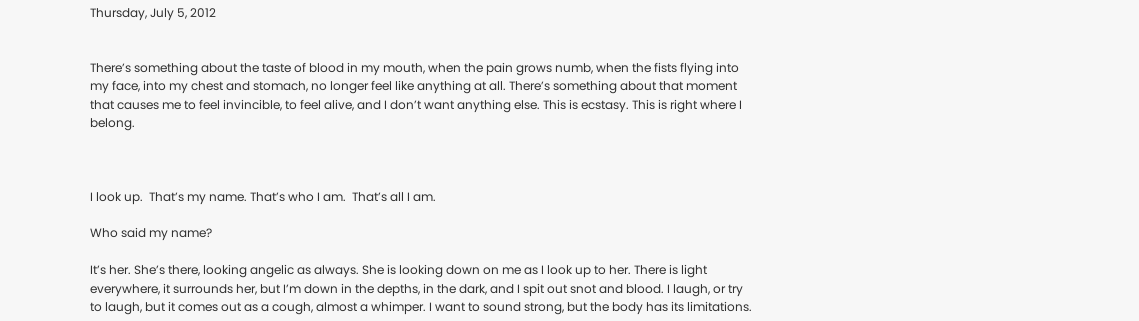Thursday, July 5, 2012


There’s something about the taste of blood in my mouth, when the pain grows numb, when the fists flying into my face, into my chest and stomach, no longer feel like anything at all. There’s something about that moment that causes me to feel invincible, to feel alive, and I don’t want anything else. This is ecstasy. This is right where I belong.



I look up.  That’s my name. That’s who I am.  That’s all I am.

Who said my name?

It’s her. She’s there, looking angelic as always. She is looking down on me as I look up to her. There is light everywhere, it surrounds her, but I’m down in the depths, in the dark, and I spit out snot and blood. I laugh, or try to laugh, but it comes out as a cough, almost a whimper. I want to sound strong, but the body has its limitations.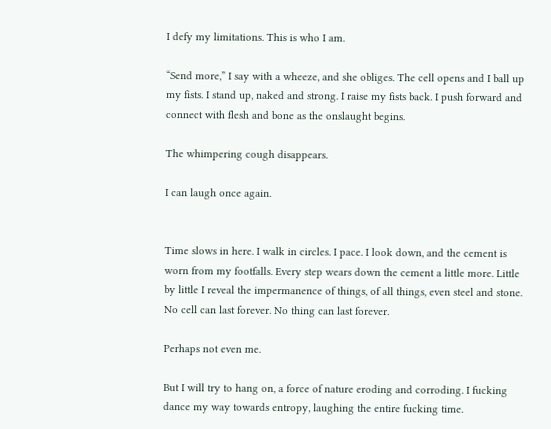I defy my limitations. This is who I am.

“Send more,” I say with a wheeze, and she obliges. The cell opens and I ball up my fists. I stand up, naked and strong. I raise my fists back. I push forward and connect with flesh and bone as the onslaught begins.

The whimpering cough disappears.

I can laugh once again.


Time slows in here. I walk in circles. I pace. I look down, and the cement is worn from my footfalls. Every step wears down the cement a little more. Little by little I reveal the impermanence of things, of all things, even steel and stone. No cell can last forever. No thing can last forever.

Perhaps not even me.

But I will try to hang on, a force of nature eroding and corroding. I fucking dance my way towards entropy, laughing the entire fucking time.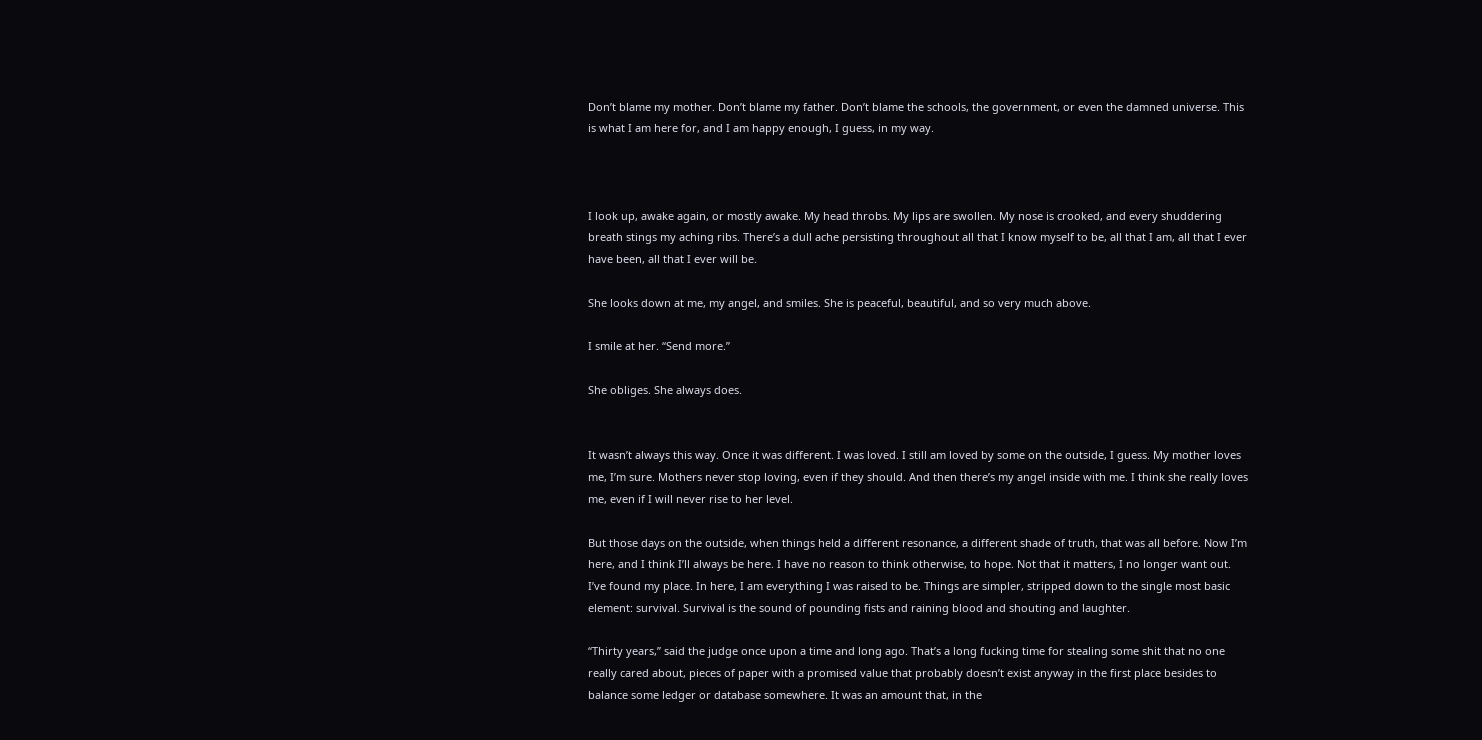Don’t blame my mother. Don’t blame my father. Don’t blame the schools, the government, or even the damned universe. This is what I am here for, and I am happy enough, I guess, in my way.



I look up, awake again, or mostly awake. My head throbs. My lips are swollen. My nose is crooked, and every shuddering breath stings my aching ribs. There’s a dull ache persisting throughout all that I know myself to be, all that I am, all that I ever have been, all that I ever will be.

She looks down at me, my angel, and smiles. She is peaceful, beautiful, and so very much above.

I smile at her. “Send more.”

She obliges. She always does.


It wasn’t always this way. Once it was different. I was loved. I still am loved by some on the outside, I guess. My mother loves me, I’m sure. Mothers never stop loving, even if they should. And then there’s my angel inside with me. I think she really loves me, even if I will never rise to her level.

But those days on the outside, when things held a different resonance, a different shade of truth, that was all before. Now I’m here, and I think I’ll always be here. I have no reason to think otherwise, to hope. Not that it matters, I no longer want out. I’ve found my place. In here, I am everything I was raised to be. Things are simpler, stripped down to the single most basic element: survival. Survival is the sound of pounding fists and raining blood and shouting and laughter.

“Thirty years,” said the judge once upon a time and long ago. That’s a long fucking time for stealing some shit that no one really cared about, pieces of paper with a promised value that probably doesn’t exist anyway in the first place besides to balance some ledger or database somewhere. It was an amount that, in the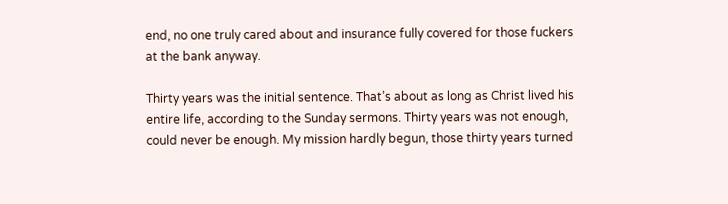end, no one truly cared about and insurance fully covered for those fuckers at the bank anyway.

Thirty years was the initial sentence. That’s about as long as Christ lived his entire life, according to the Sunday sermons. Thirty years was not enough, could never be enough. My mission hardly begun, those thirty years turned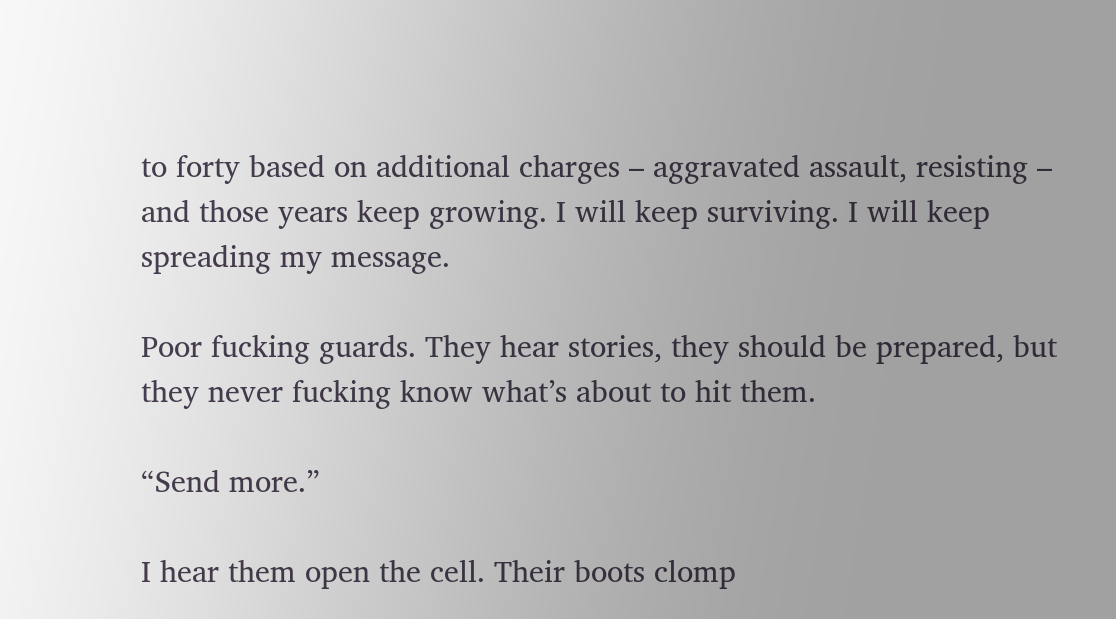to forty based on additional charges – aggravated assault, resisting – and those years keep growing. I will keep surviving. I will keep spreading my message.

Poor fucking guards. They hear stories, they should be prepared, but they never fucking know what’s about to hit them.

“Send more.”

I hear them open the cell. Their boots clomp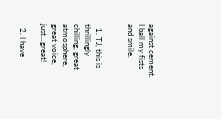against cement. I ball my fists and smile.


  1. TJ, this is thrillingly chilling, great atmosphere, great voice, just...great!

  2. I have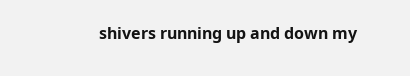shivers running up and down my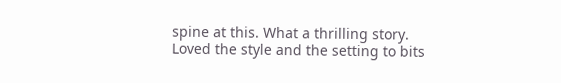spine at this. What a thrilling story. Loved the style and the setting to bits